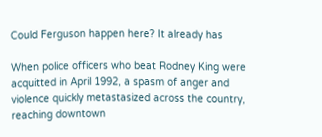Could Ferguson happen here? It already has

When police officers who beat Rodney King were acquitted in April 1992, a spasm of anger and violence quickly metastasized across the country, reaching downtown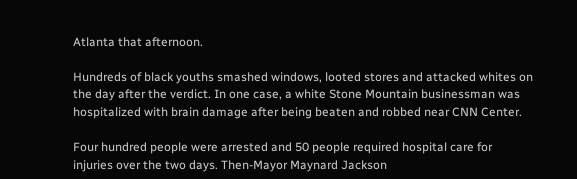Atlanta that afternoon.

Hundreds of black youths smashed windows, looted stores and attacked whites on the day after the verdict. In one case, a white Stone Mountain businessman was hospitalized with brain damage after being beaten and robbed near CNN Center.

Four hundred people were arrested and 50 people required hospital care for injuries over the two days. Then-Mayor Maynard Jackson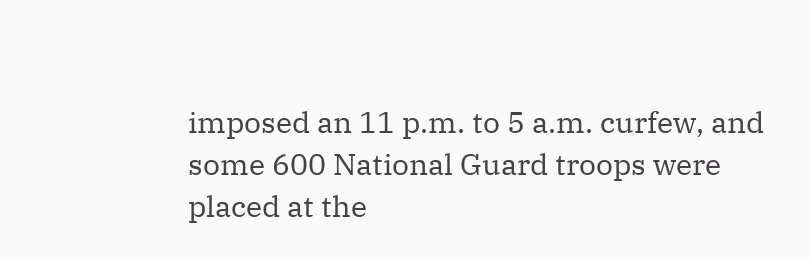imposed an 11 p.m. to 5 a.m. curfew, and some 600 National Guard troops were placed at the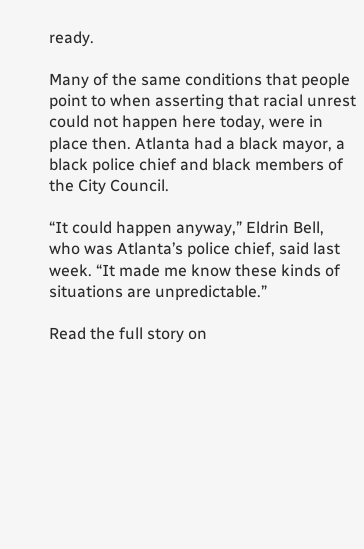ready.

Many of the same conditions that people point to when asserting that racial unrest could not happen here today, were in place then. Atlanta had a black mayor, a black police chief and black members of the City Council.

“It could happen anyway,” Eldrin Bell, who was Atlanta’s police chief, said last week. “It made me know these kinds of situations are unpredictable.”

Read the full story on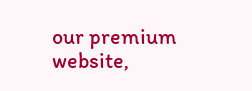our premium website,